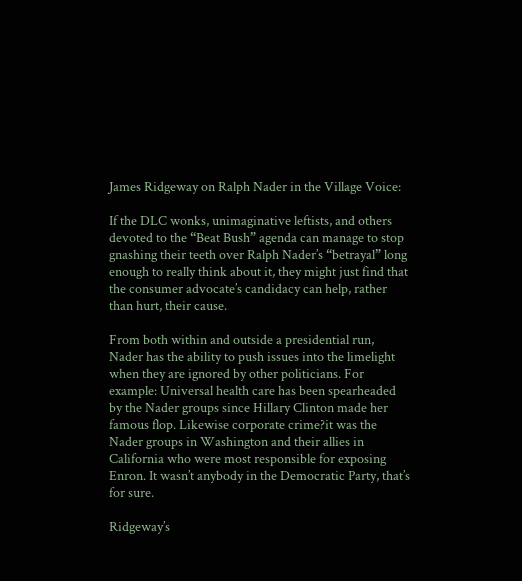James Ridgeway on Ralph Nader in the Village Voice:

If the DLC wonks, unimaginative leftists, and others devoted to the “Beat Bush” agenda can manage to stop gnashing their teeth over Ralph Nader’s “betrayal” long enough to really think about it, they might just find that the consumer advocate’s candidacy can help, rather than hurt, their cause.

From both within and outside a presidential run, Nader has the ability to push issues into the limelight when they are ignored by other politicians. For example: Universal health care has been spearheaded by the Nader groups since Hillary Clinton made her famous flop. Likewise corporate crime?it was the Nader groups in Washington and their allies in California who were most responsible for exposing Enron. It wasn’t anybody in the Democratic Party, that’s for sure.

Ridgeway’s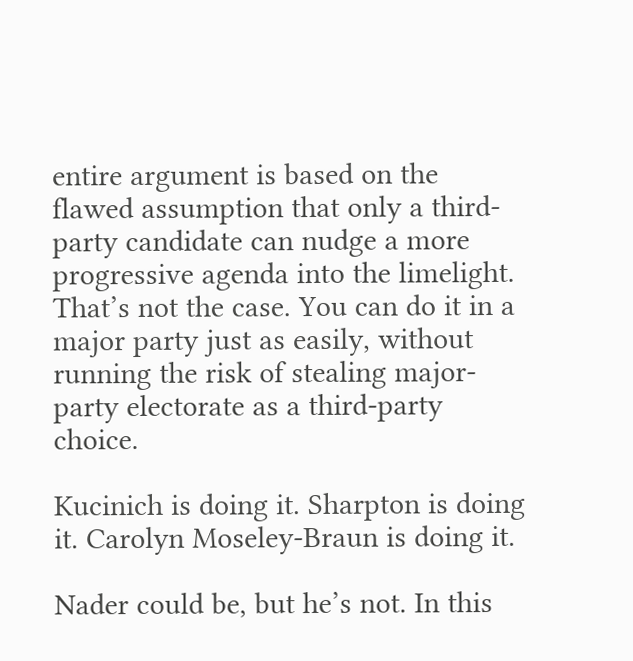entire argument is based on the flawed assumption that only a third-party candidate can nudge a more progressive agenda into the limelight. That’s not the case. You can do it in a major party just as easily, without running the risk of stealing major-party electorate as a third-party choice.

Kucinich is doing it. Sharpton is doing it. Carolyn Moseley-Braun is doing it.

Nader could be, but he’s not. In this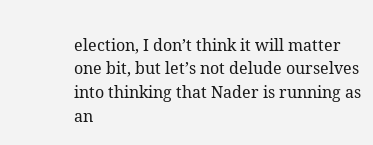election, I don’t think it will matter one bit, but let’s not delude ourselves into thinking that Nader is running as an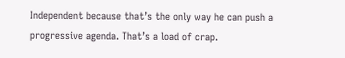Independent because that’s the only way he can push a progressive agenda. That’s a load of crap.